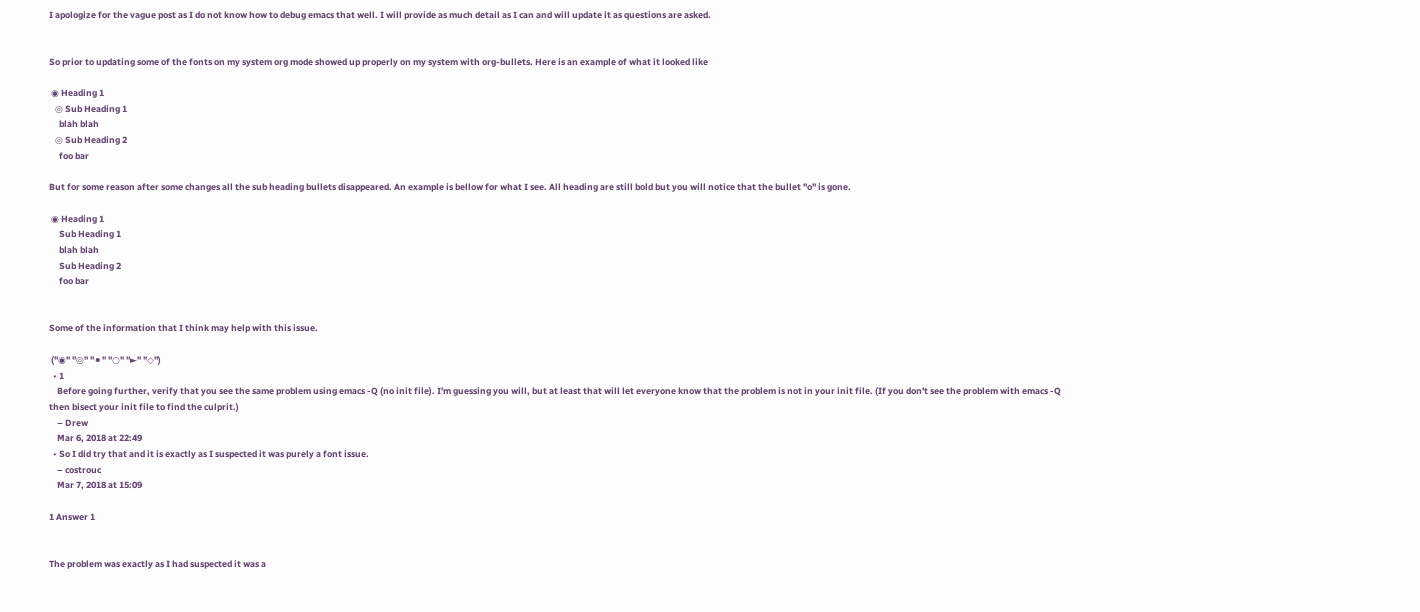I apologize for the vague post as I do not know how to debug emacs that well. I will provide as much detail as I can and will update it as questions are asked.


So prior to updating some of the fonts on my system org mode showed up properly on my system with org-bullets. Here is an example of what it looked like

 ◉ Heading 1
   ◎ Sub Heading 1
     blah blah
   ◎ Sub Heading 2
     foo bar

But for some reason after some changes all the sub heading bullets disappeared. An example is bellow for what I see. All heading are still bold but you will notice that the bullet "o" is gone.

 ◉ Heading 1
     Sub Heading 1
     blah blah
     Sub Heading 2
     foo bar


Some of the information that I think may help with this issue.

 ("◉" "◎" "⚫" "○" "►" "◇")
  • 1
    Before going further, verify that you see the same problem using emacs -Q (no init file). I'm guessing you will, but at least that will let everyone know that the problem is not in your init file. (If you don't see the problem with emacs -Q then bisect your init file to find the culprit.)
    – Drew
    Mar 6, 2018 at 22:49
  • So I did try that and it is exactly as I suspected it was purely a font issue.
    – costrouc
    Mar 7, 2018 at 15:09

1 Answer 1


The problem was exactly as I had suspected it was a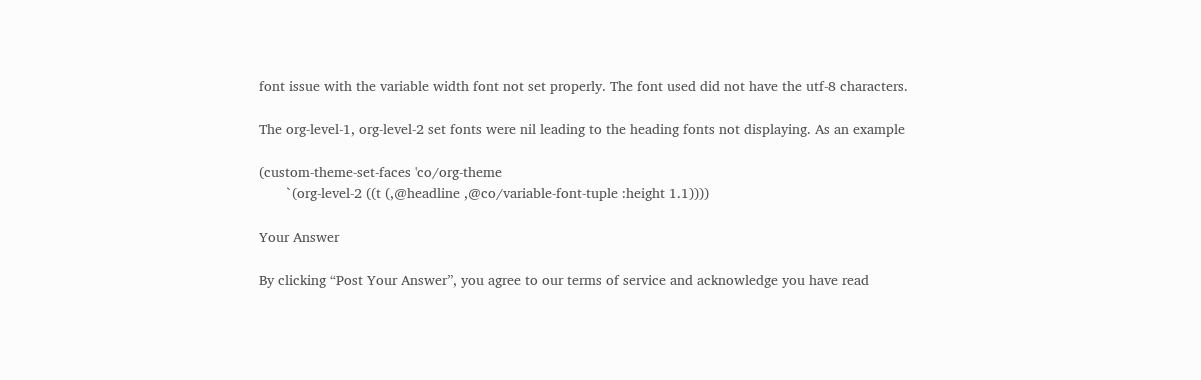font issue with the variable width font not set properly. The font used did not have the utf-8 characters.

The org-level-1, org-level-2 set fonts were nil leading to the heading fonts not displaying. As an example

(custom-theme-set-faces 'co/org-theme
       `(org-level-2 ((t (,@headline ,@co/variable-font-tuple :height 1.1))))

Your Answer

By clicking “Post Your Answer”, you agree to our terms of service and acknowledge you have read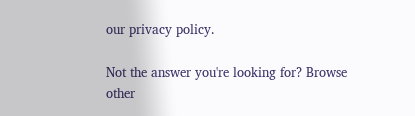our privacy policy.

Not the answer you're looking for? Browse other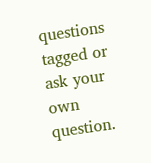questions tagged or ask your own question.